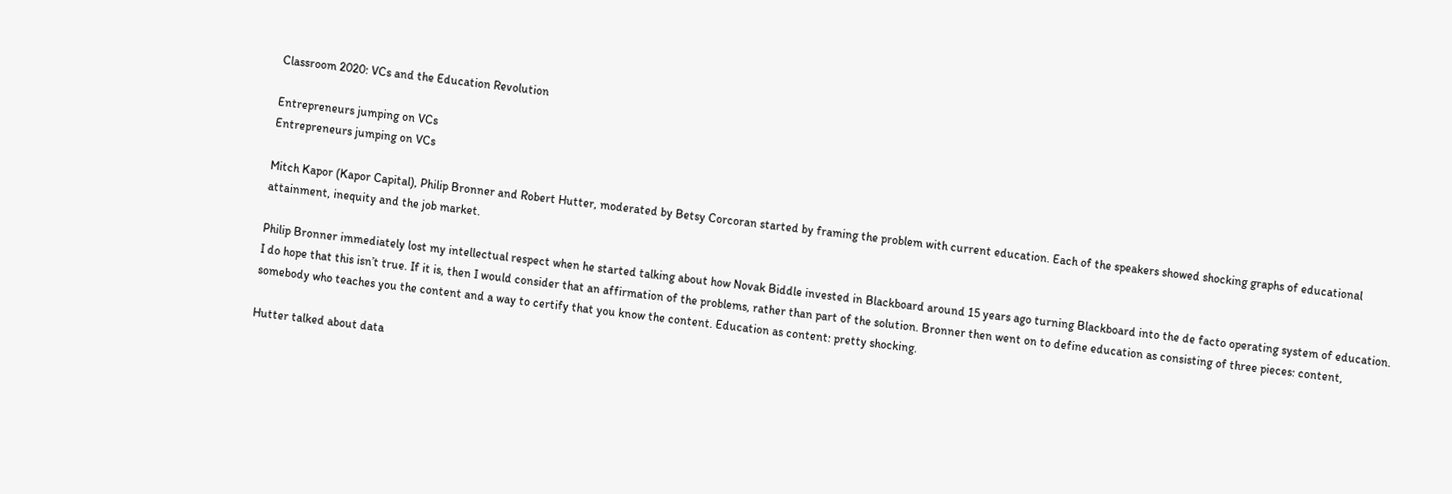Classroom 2020: VCs and the Education Revolution

Entrepreneurs jumping on VCs
Entrepreneurs jumping on VCs

Mitch Kapor (Kapor Capital), Philip Bronner and Robert Hutter, moderated by Betsy Corcoran started by framing the problem with current education. Each of the speakers showed shocking graphs of educational attainment, inequity and the job market.

Philip Bronner immediately lost my intellectual respect when he started talking about how Novak Biddle invested in Blackboard around 15 years ago turning Blackboard into the de facto operating system of education. I do hope that this isn’t true. If it is, then I would consider that an affirmation of the problems, rather than part of the solution. Bronner then went on to define education as consisting of three pieces: content, somebody who teaches you the content and a way to certify that you know the content. Education as content: pretty shocking.

Hutter talked about data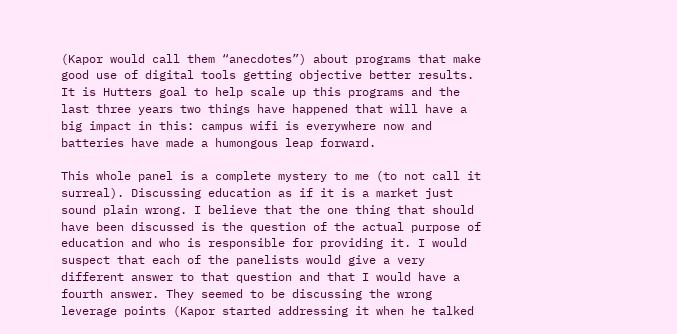(Kapor would call them “anecdotes”) about programs that make good use of digital tools getting objective better results. It is Hutters goal to help scale up this programs and the last three years two things have happened that will have a big impact in this: campus wifi is everywhere now and batteries have made a humongous leap forward.

This whole panel is a complete mystery to me (to not call it surreal). Discussing education as if it is a market just sound plain wrong. I believe that the one thing that should have been discussed is the question of the actual purpose of education and who is responsible for providing it. I would suspect that each of the panelists would give a very different answer to that question and that I would have a fourth answer. They seemed to be discussing the wrong leverage points (Kapor started addressing it when he talked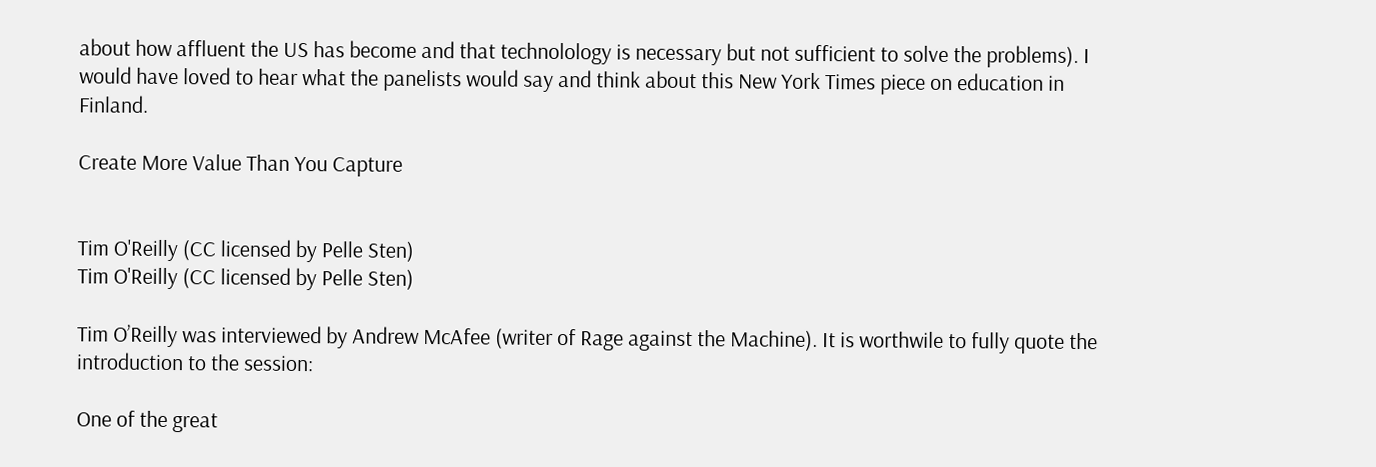about how affluent the US has become and that technolology is necessary but not sufficient to solve the problems). I would have loved to hear what the panelists would say and think about this New York Times piece on education in Finland.

Create More Value Than You Capture


Tim O'Reilly (CC licensed by Pelle Sten)
Tim O'Reilly (CC licensed by Pelle Sten)

Tim O’Reilly was interviewed by Andrew McAfee (writer of Rage against the Machine). It is worthwile to fully quote the introduction to the session:

One of the great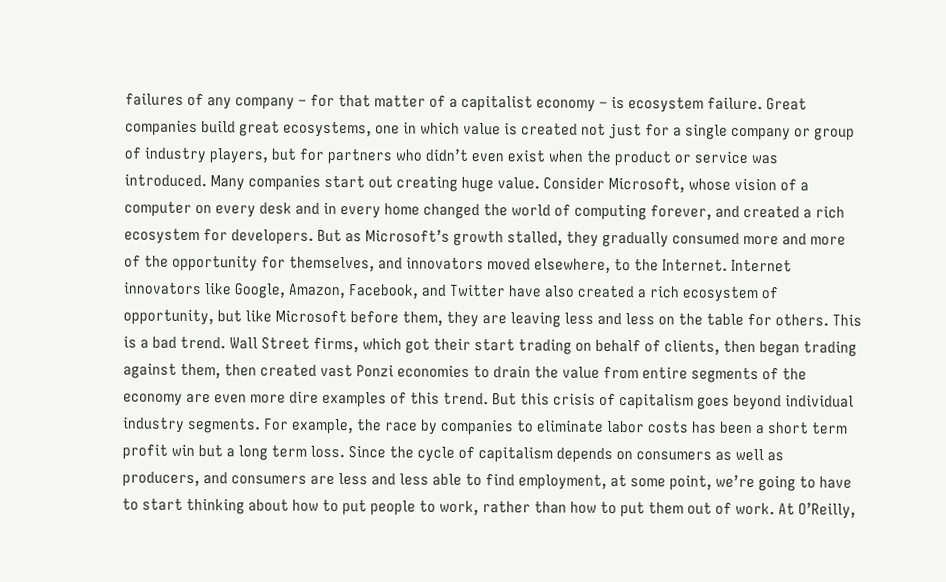failures of any company – for that matter of a capitalist economy – is ecosystem failure. Great companies build great ecosystems, one in which value is created not just for a single company or group of industry players, but for partners who didn’t even exist when the product or service was introduced. Many companies start out creating huge value. Consider Microsoft, whose vision of a computer on every desk and in every home changed the world of computing forever, and created a rich ecosystem for developers. But as Microsoft’s growth stalled, they gradually consumed more and more of the opportunity for themselves, and innovators moved elsewhere, to the Internet. Internet innovators like Google, Amazon, Facebook, and Twitter have also created a rich ecosystem of opportunity, but like Microsoft before them, they are leaving less and less on the table for others. This is a bad trend. Wall Street firms, which got their start trading on behalf of clients, then began trading against them, then created vast Ponzi economies to drain the value from entire segments of the economy are even more dire examples of this trend. But this crisis of capitalism goes beyond individual industry segments. For example, the race by companies to eliminate labor costs has been a short term profit win but a long term loss. Since the cycle of capitalism depends on consumers as well as producers, and consumers are less and less able to find employment, at some point, we’re going to have to start thinking about how to put people to work, rather than how to put them out of work. At O’Reilly,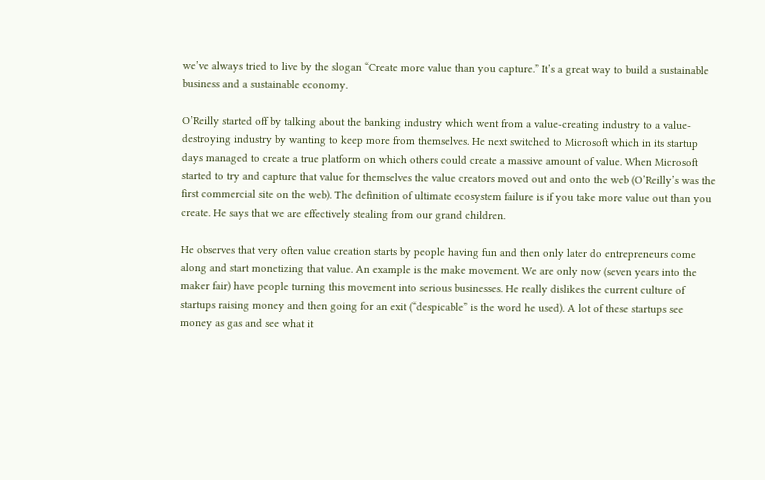we’ve always tried to live by the slogan “Create more value than you capture.” It’s a great way to build a sustainable business and a sustainable economy.

O’Reilly started off by talking about the banking industry which went from a value-creating industry to a value-destroying industry by wanting to keep more from themselves. He next switched to Microsoft which in its startup days managed to create a true platform on which others could create a massive amount of value. When Microsoft started to try and capture that value for themselves the value creators moved out and onto the web (O’Reilly’s was the first commercial site on the web). The definition of ultimate ecosystem failure is if you take more value out than you create. He says that we are effectively stealing from our grand children.

He observes that very often value creation starts by people having fun and then only later do entrepreneurs come along and start monetizing that value. An example is the make movement. We are only now (seven years into the maker fair) have people turning this movement into serious businesses. He really dislikes the current culture of startups raising money and then going for an exit (“despicable” is the word he used). A lot of these startups see money as gas and see what it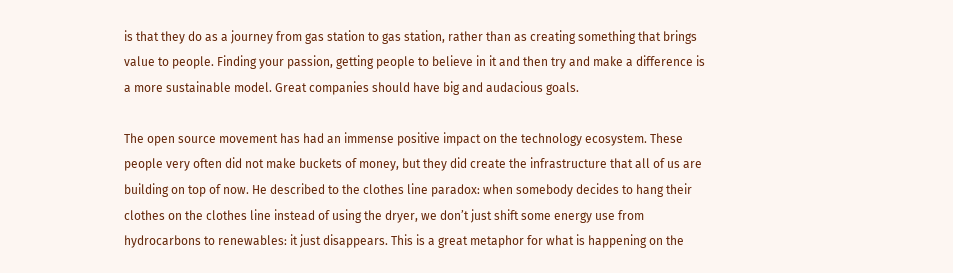is that they do as a journey from gas station to gas station, rather than as creating something that brings value to people. Finding your passion, getting people to believe in it and then try and make a difference is a more sustainable model. Great companies should have big and audacious goals.

The open source movement has had an immense positive impact on the technology ecosystem. These people very often did not make buckets of money, but they did create the infrastructure that all of us are building on top of now. He described to the clothes line paradox: when somebody decides to hang their clothes on the clothes line instead of using the dryer, we don’t just shift some energy use from hydrocarbons to renewables: it just disappears. This is a great metaphor for what is happening on the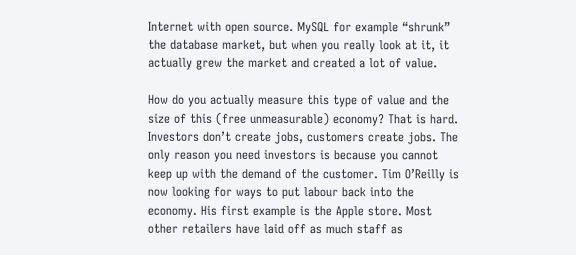Internet with open source. MySQL for example “shrunk” the database market, but when you really look at it, it actually grew the market and created a lot of value.

How do you actually measure this type of value and the size of this (free unmeasurable) economy? That is hard. Investors don’t create jobs, customers create jobs. The only reason you need investors is because you cannot keep up with the demand of the customer. Tim O’Reilly is now looking for ways to put labour back into the economy. His first example is the Apple store. Most other retailers have laid off as much staff as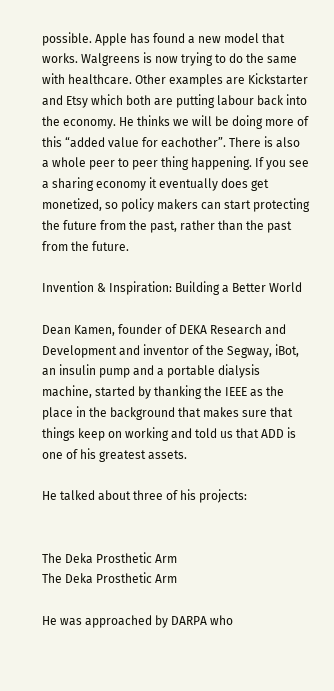possible. Apple has found a new model that works. Walgreens is now trying to do the same with healthcare. Other examples are Kickstarter and Etsy which both are putting labour back into the economy. He thinks we will be doing more of this “added value for eachother”. There is also a whole peer to peer thing happening. If you see a sharing economy it eventually does get monetized, so policy makers can start protecting the future from the past, rather than the past from the future.

Invention & Inspiration: Building a Better World

Dean Kamen, founder of DEKA Research and Development and inventor of the Segway, iBot, an insulin pump and a portable dialysis machine, started by thanking the IEEE as the place in the background that makes sure that things keep on working and told us that ADD is one of his greatest assets.

He talked about three of his projects:


The Deka Prosthetic Arm
The Deka Prosthetic Arm

He was approached by DARPA who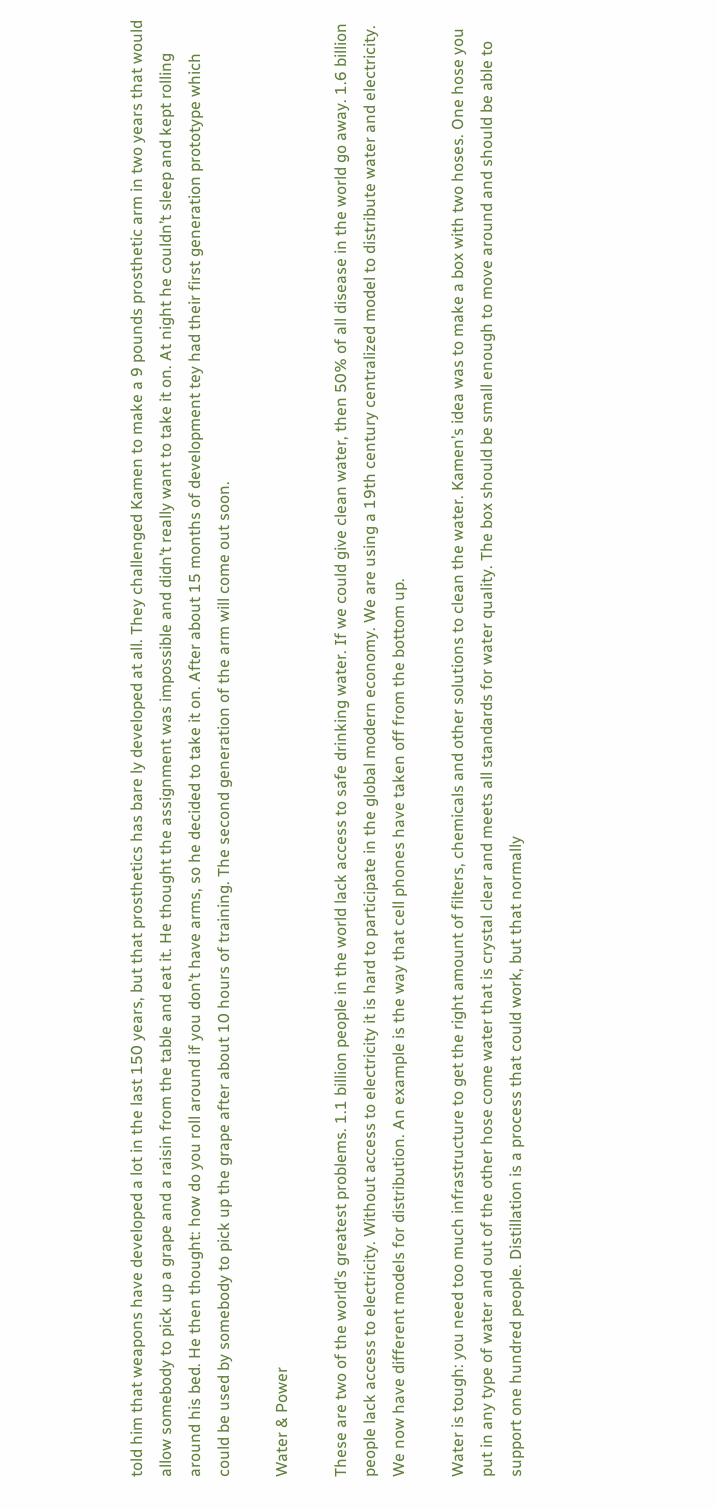told him that weapons have developed a lot in the last 150 years, but that prosthetics has bare ly developed at all. They challenged Kamen to make a 9 pounds prosthetic arm in two years that would allow somebody to pick up a grape and a raisin from the table and eat it. He thought the assignment was impossible and didn’t really want to take it on. At night he couldn’t sleep and kept rolling around his bed. He then thought: how do you roll around if you don’t have arms, so he decided to take it on. After about 15 months of development tey had their first generation prototype which could be used by somebody to pick up the grape after about 10 hours of training. The second generation of the arm will come out soon.

Water & Power

These are two of the world’s greatest problems. 1.1 billion people in the world lack access to safe drinking water. If we could give clean water, then 50% of all disease in the world go away. 1.6 billion people lack access to electricity. Without access to electricity it is hard to participate in the global modern economy. We are using a 19th century centralized model to distribute water and electricity. We now have different models for distribution. An example is the way that cell phones have taken off from the bottom up.

Water is tough: you need too much infrastructure to get the right amount of filters, chemicals and other solutions to clean the water. Kamen’s idea was to make a box with two hoses. One hose you put in any type of water and out of the other hose come water that is crystal clear and meets all standards for water quality. The box should be small enough to move around and should be able to support one hundred people. Distillation is a process that could work, but that normally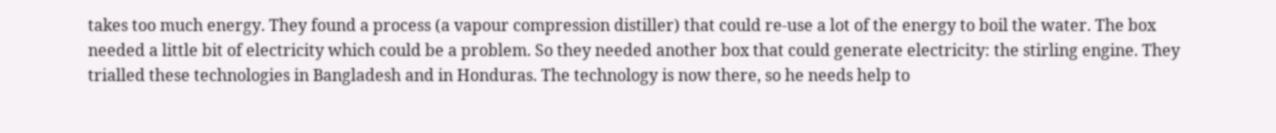takes too much energy. They found a process (a vapour compression distiller) that could re-use a lot of the energy to boil the water. The box needed a little bit of electricity which could be a problem. So they needed another box that could generate electricity: the stirling engine. They trialled these technologies in Bangladesh and in Honduras. The technology is now there, so he needs help to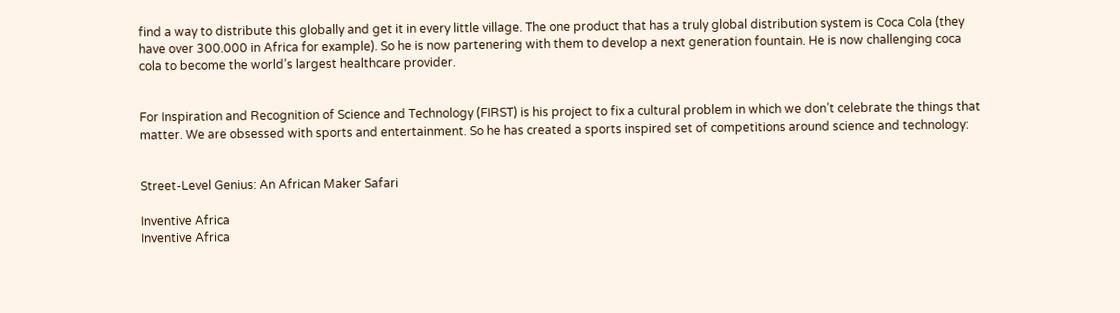find a way to distribute this globally and get it in every little village. The one product that has a truly global distribution system is Coca Cola (they have over 300.000 in Africa for example). So he is now partenering with them to develop a next generation fountain. He is now challenging coca cola to become the world’s largest healthcare provider.


For Inspiration and Recognition of Science and Technology (FIRST) is his project to fix a cultural problem in which we don’t celebrate the things that matter. We are obsessed with sports and entertainment. So he has created a sports inspired set of competitions around science and technology:


Street-Level Genius: An African Maker Safari

Inventive Africa
Inventive Africa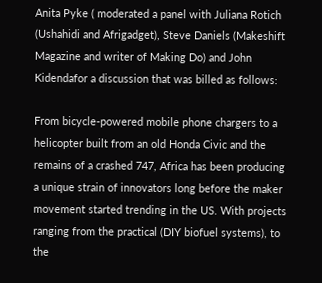Anita Pyke ( moderated a panel with Juliana Rotich (Ushahidi and Afrigadget), Steve Daniels (Makeshift Magazine and writer of Making Do) and John Kidendafor a discussion that was billed as follows:

From bicycle-powered mobile phone chargers to a helicopter built from an old Honda Civic and the remains of a crashed 747, Africa has been producing a unique strain of innovators long before the maker movement started trending in the US. With projects ranging from the practical (DIY biofuel systems), to the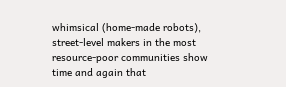whimsical (home-made robots), street-level makers in the most resource-poor communities show time and again that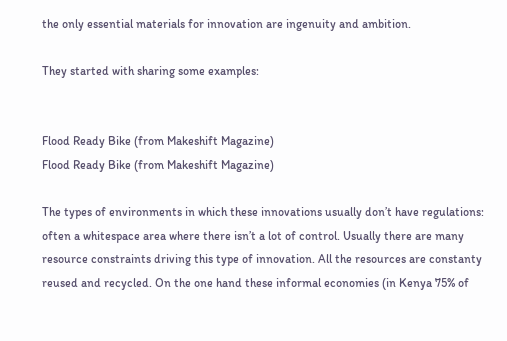the only essential materials for innovation are ingenuity and ambition.

They started with sharing some examples:


Flood Ready Bike (from Makeshift Magazine)
Flood Ready Bike (from Makeshift Magazine)

The types of environments in which these innovations usually don’t have regulations: often a whitespace area where there isn’t a lot of control. Usually there are many resource constraints driving this type of innovation. All the resources are constanty reused and recycled. On the one hand these informal economies (in Kenya 75% of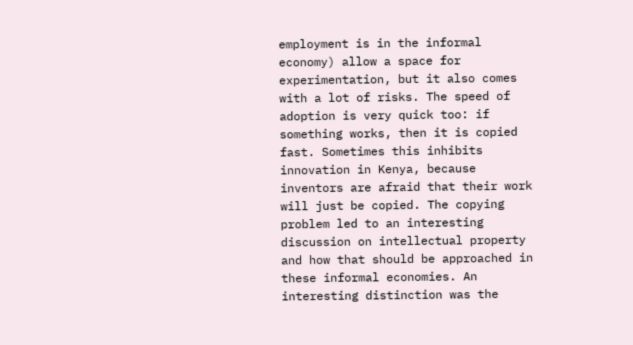employment is in the informal economy) allow a space for experimentation, but it also comes with a lot of risks. The speed of adoption is very quick too: if something works, then it is copied fast. Sometimes this inhibits innovation in Kenya, because inventors are afraid that their work will just be copied. The copying problem led to an interesting discussion on intellectual property and how that should be approached in these informal economies. An interesting distinction was the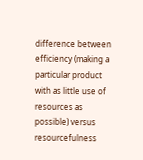difference between efficiency (making a particular product with as little use of resources as possible) versus resourcefulness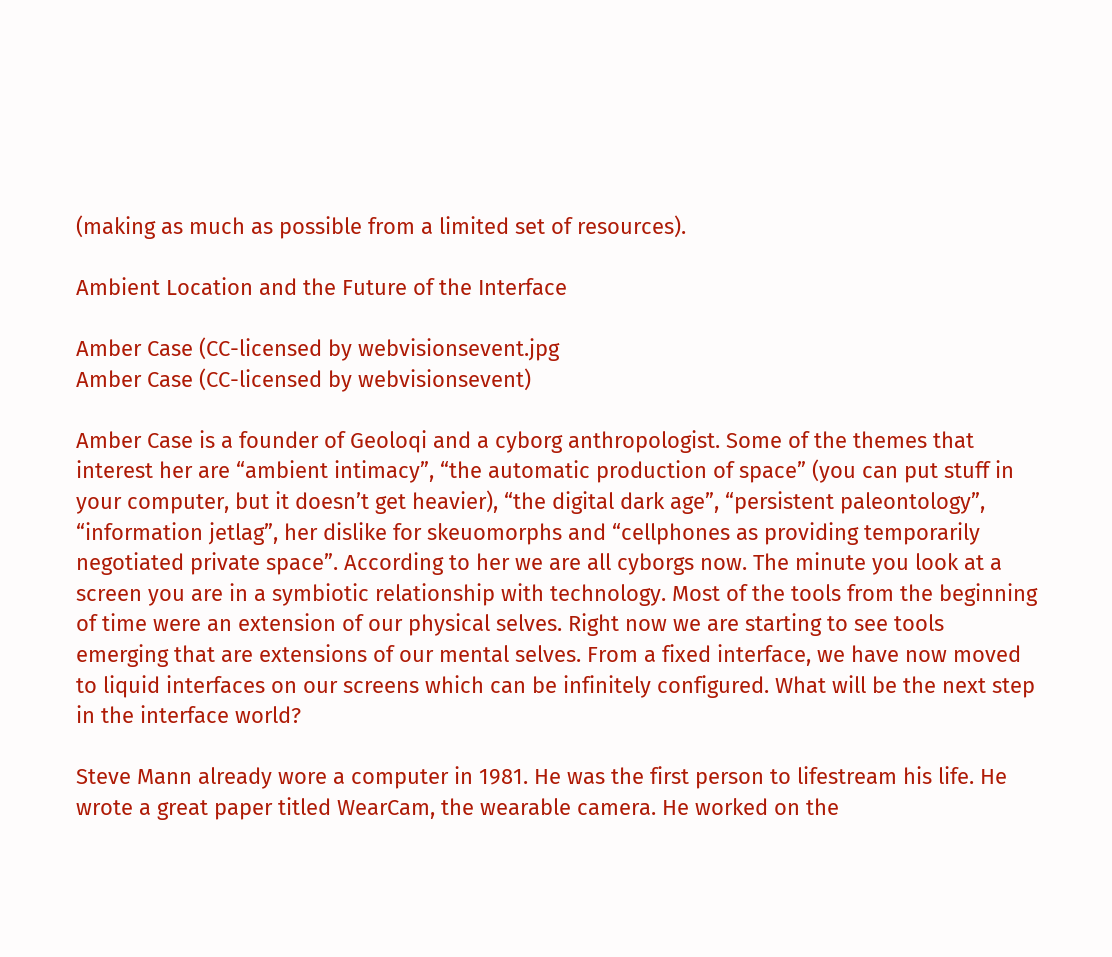(making as much as possible from a limited set of resources).

Ambient Location and the Future of the Interface

Amber Case (CC-licensed by webvisionsevent.jpg
Amber Case (CC-licensed by webvisionsevent)

Amber Case is a founder of Geoloqi and a cyborg anthropologist. Some of the themes that interest her are “ambient intimacy”, “the automatic production of space” (you can put stuff in your computer, but it doesn’t get heavier), “the digital dark age”, “persistent paleontology”, “information jetlag”, her dislike for skeuomorphs and “cellphones as providing temporarily negotiated private space”. According to her we are all cyborgs now. The minute you look at a screen you are in a symbiotic relationship with technology. Most of the tools from the beginning of time were an extension of our physical selves. Right now we are starting to see tools emerging that are extensions of our mental selves. From a fixed interface, we have now moved to liquid interfaces on our screens which can be infinitely configured. What will be the next step in the interface world?

Steve Mann already wore a computer in 1981. He was the first person to lifestream his life. He wrote a great paper titled WearCam, the wearable camera. He worked on the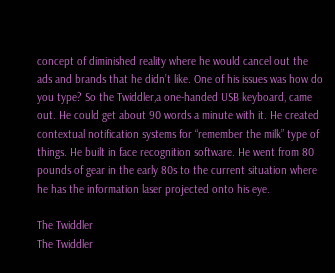concept of diminished reality where he would cancel out the ads and brands that he didn’t like. One of his issues was how do you type? So the Twiddler,a one-handed USB keyboard, came out. He could get about 90 words a minute with it. He created contextual notification systems for “remember the milk” type of things. He built in face recognition software. He went from 80 pounds of gear in the early 80s to the current situation where he has the information laser projected onto his eye.

The Twiddler
The Twiddler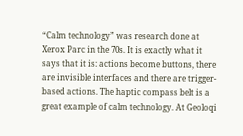“Calm technology” was research done at Xerox Parc in the 70s. It is exactly what it says that it is: actions become buttons, there are invisible interfaces and there are trigger-based actions. The haptic compass belt is a great example of calm technology. At Geoloqi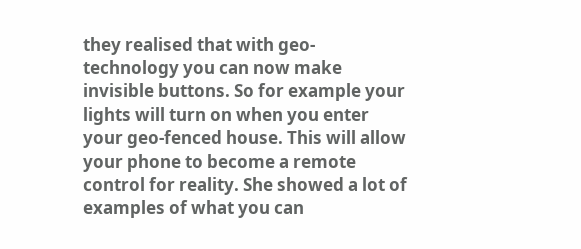they realised that with geo-technology you can now make invisible buttons. So for example your lights will turn on when you enter your geo-fenced house. This will allow your phone to become a remote control for reality. She showed a lot of examples of what you can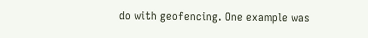do with geofencing. One example was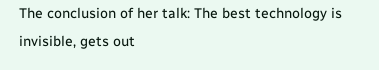The conclusion of her talk: The best technology is invisible, gets out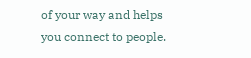of your way and helps you connect to people.